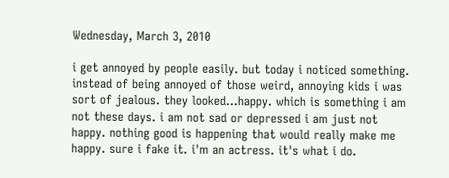Wednesday, March 3, 2010

i get annoyed by people easily. but today i noticed something. instead of being annoyed of those weird, annoying kids i was sort of jealous. they looked...happy. which is something i am not these days. i am not sad or depressed i am just not happy. nothing good is happening that would really make me happy. sure i fake it. i'm an actress. it's what i do.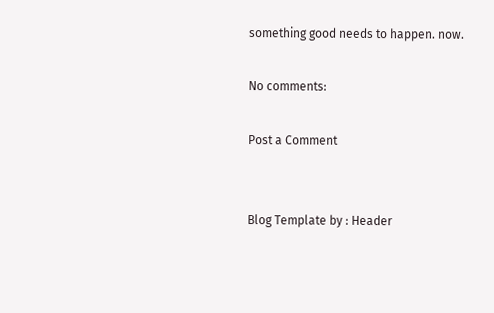something good needs to happen. now.

No comments:

Post a Comment


Blog Template by : Header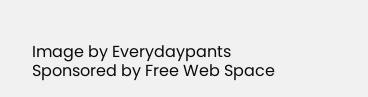Image by Everydaypants
Sponsored by Free Web Space